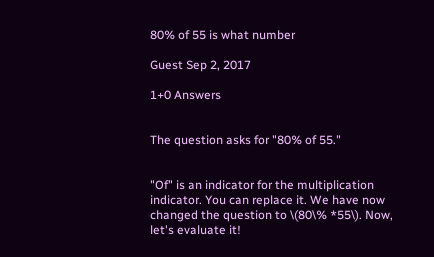80% of 55 is what number

Guest Sep 2, 2017

1+0 Answers


The question asks for "80% of 55."


"Of" is an indicator for the multiplication indicator. You can replace it. We have now changed the question to \(80\% *55\). Now, let's evaluate it!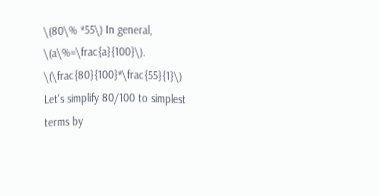\(80\% *55\) In general, \(a\%=\frac{a}{100}\).
\(\frac{80}{100}*\frac{55}{1}\) Let's simplify 80/100 to simplest terms by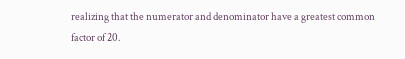realizing that the numerator and denominator have a greatest common factor of 20.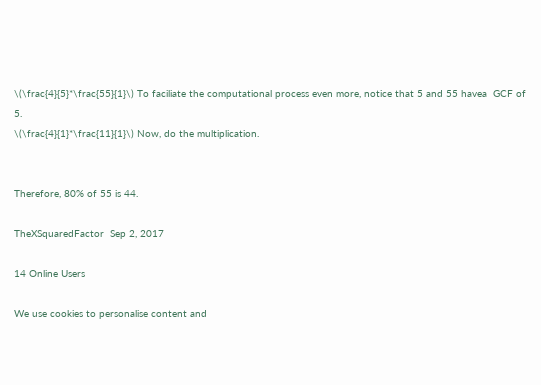\(\frac{4}{5}*\frac{55}{1}\) To faciliate the computational process even more, notice that 5 and 55 havea  GCF of 5.
\(\frac{4}{1}*\frac{11}{1}\) Now, do the multiplication.


Therefore, 80% of 55 is 44.

TheXSquaredFactor  Sep 2, 2017

14 Online Users

We use cookies to personalise content and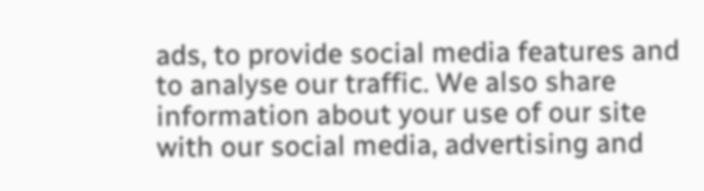ads, to provide social media features and to analyse our traffic. We also share information about your use of our site with our social media, advertising and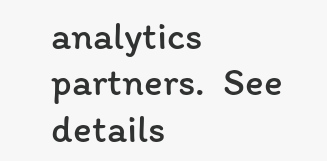analytics partners.  See details